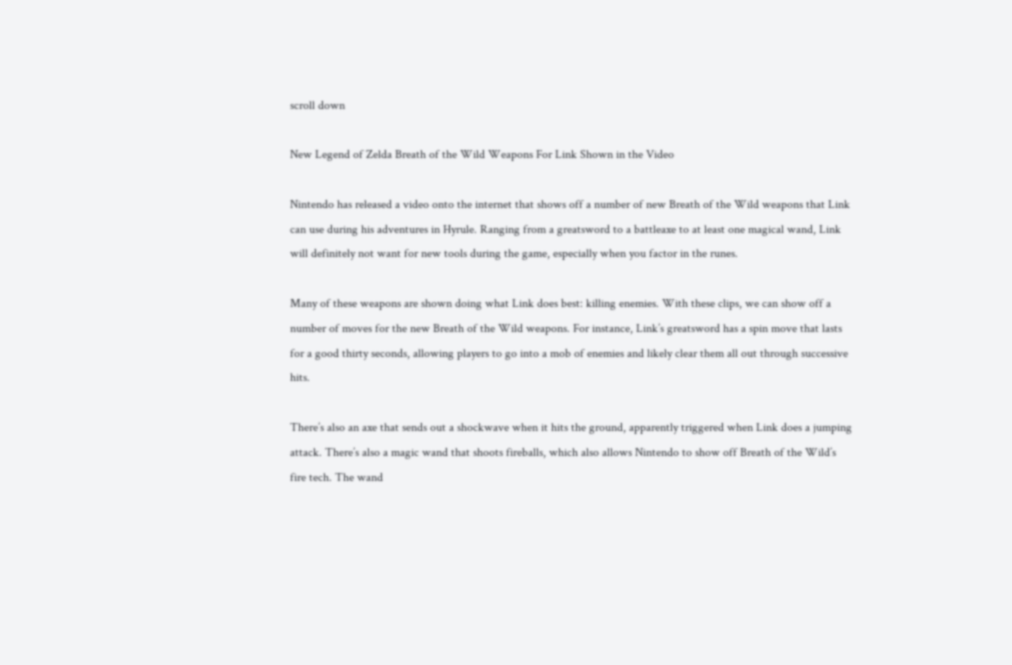scroll down

New Legend of Zelda Breath of the Wild Weapons For Link Shown in the Video

Nintendo has released a video onto the internet that shows off a number of new Breath of the Wild weapons that Link can use during his adventures in Hyrule. Ranging from a greatsword to a battleaxe to at least one magical wand, Link will definitely not want for new tools during the game, especially when you factor in the runes.

Many of these weapons are shown doing what Link does best: killing enemies. With these clips, we can show off a number of moves for the new Breath of the Wild weapons. For instance, Link’s greatsword has a spin move that lasts for a good thirty seconds, allowing players to go into a mob of enemies and likely clear them all out through successive hits.

There’s also an axe that sends out a shockwave when it hits the ground, apparently triggered when Link does a jumping attack. There’s also a magic wand that shoots fireballs, which also allows Nintendo to show off Breath of the Wild’s fire tech. The wand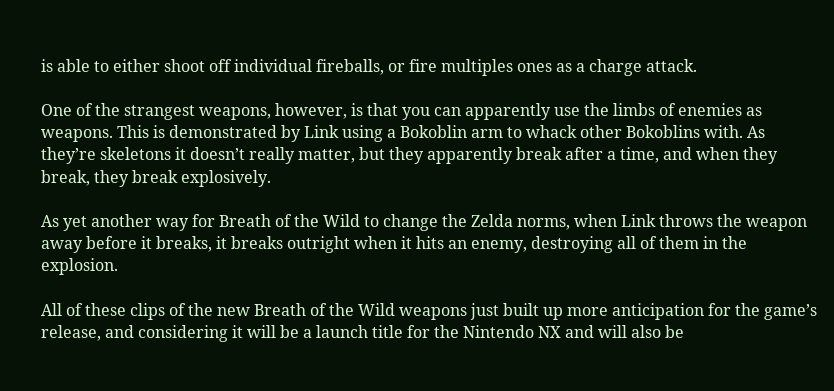is able to either shoot off individual fireballs, or fire multiples ones as a charge attack.

One of the strangest weapons, however, is that you can apparently use the limbs of enemies as weapons. This is demonstrated by Link using a Bokoblin arm to whack other Bokoblins with. As they’re skeletons it doesn’t really matter, but they apparently break after a time, and when they break, they break explosively.

As yet another way for Breath of the Wild to change the Zelda norms, when Link throws the weapon away before it breaks, it breaks outright when it hits an enemy, destroying all of them in the explosion.

All of these clips of the new Breath of the Wild weapons just built up more anticipation for the game’s release, and considering it will be a launch title for the Nintendo NX and will also be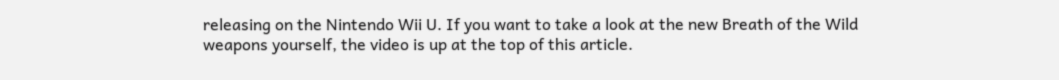releasing on the Nintendo Wii U. If you want to take a look at the new Breath of the Wild weapons yourself, the video is up at the top of this article.